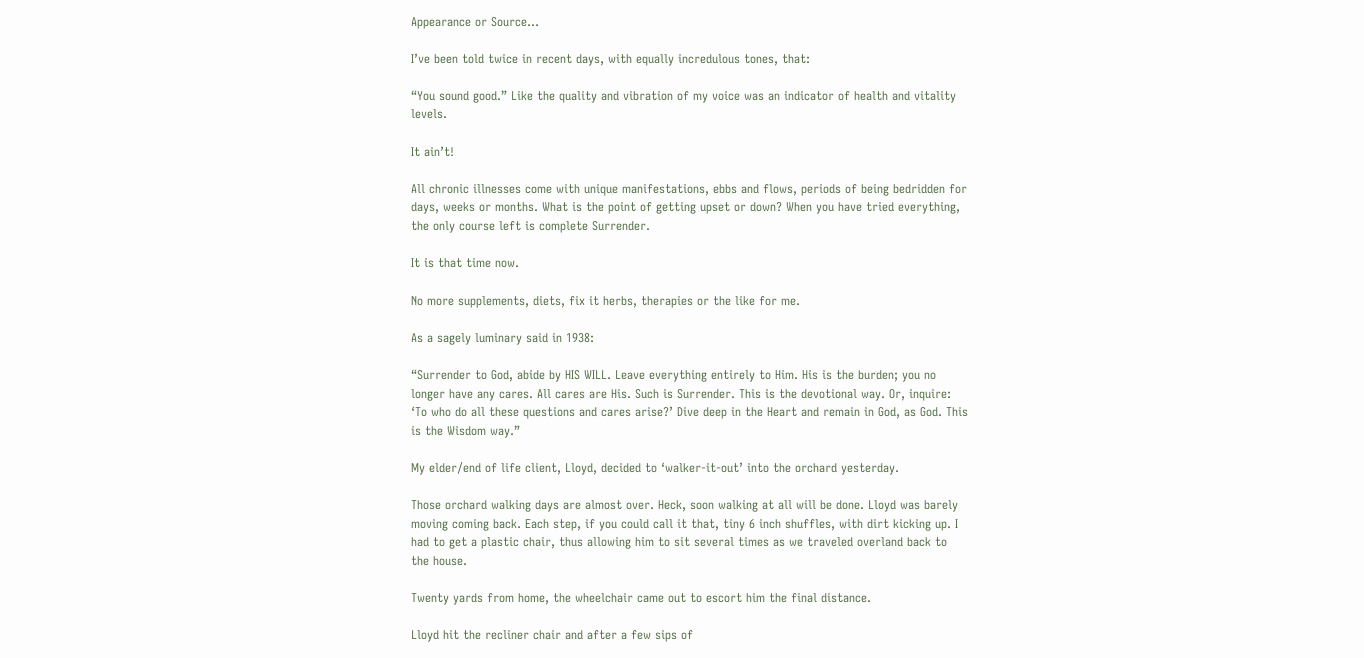Appearance or Source…

I’ve been told twice in recent days, with equally incredulous tones, that:

“You sound good.” Like the quality and vibration of my voice was an indicator of health and vitality levels.

It ain’t!

All chronic illnesses come with unique manifestations, ebbs and flows, periods of being bedridden for days, weeks or months. What is the point of getting upset or down? When you have tried everything, the only course left is complete Surrender.

It is that time now.

No more supplements, diets, fix it herbs, therapies or the like for me.

As a sagely luminary said in 1938:

“Surrender to God, abide by HIS WILL. Leave everything entirely to Him. His is the burden; you no longer have any cares. All cares are His. Such is Surrender. This is the devotional way. Or, inquire: ‘To who do all these questions and cares arise?’ Dive deep in the Heart and remain in God, as God. This is the Wisdom way.”

My elder/end of life client, Lloyd, decided to ‘walker-it-out’ into the orchard yesterday.

Those orchard walking days are almost over. Heck, soon walking at all will be done. Lloyd was barely moving coming back. Each step, if you could call it that, tiny 6 inch shuffles, with dirt kicking up. I had to get a plastic chair, thus allowing him to sit several times as we traveled overland back to the house.

Twenty yards from home, the wheelchair came out to escort him the final distance.

Lloyd hit the recliner chair and after a few sips of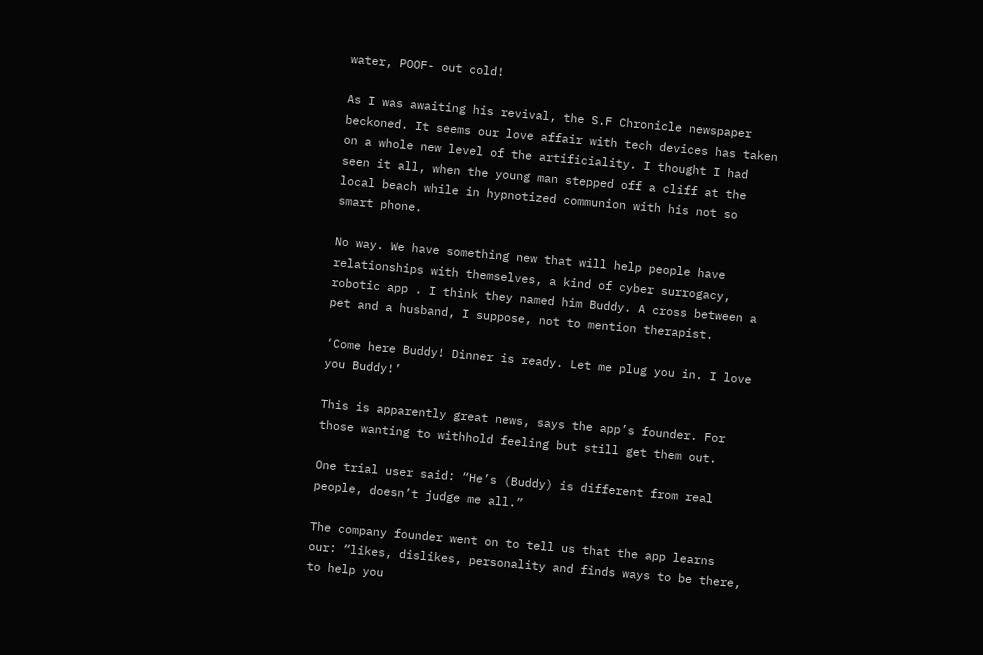water, POOF- out cold!

As I was awaiting his revival, the S.F Chronicle newspaper beckoned. It seems our love affair with tech devices has taken on a whole new level of the artificiality. I thought I had seen it all, when the young man stepped off a cliff at the local beach while in hypnotized communion with his not so smart phone.

No way. We have something new that will help people have relationships with themselves, a kind of cyber surrogacy, robotic app . I think they named him Buddy. A cross between a pet and a husband, I suppose, not to mention therapist.

‘Come here Buddy! Dinner is ready. Let me plug you in. I love you Buddy!’

This is apparently great news, says the app’s founder. For those wanting to withhold feeling but still get them out.

One trial user said: “He’s (Buddy) is different from real people, doesn’t judge me all.”

The company founder went on to tell us that the app learns our: “likes, dislikes, personality and finds ways to be there, to help you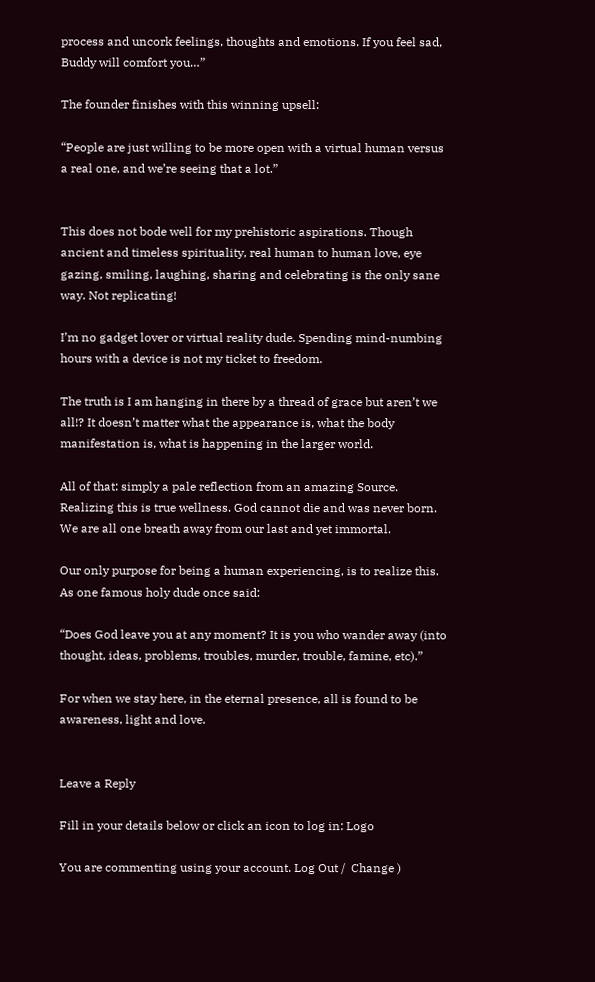process and uncork feelings, thoughts and emotions. If you feel sad, Buddy will comfort you…”

The founder finishes with this winning upsell:

“People are just willing to be more open with a virtual human versus a real one, and we’re seeing that a lot.”


This does not bode well for my prehistoric aspirations. Though ancient and timeless spirituality, real human to human love, eye gazing, smiling, laughing, sharing and celebrating is the only sane way. Not replicating!

I’m no gadget lover or virtual reality dude. Spending mind-numbing hours with a device is not my ticket to freedom.

The truth is I am hanging in there by a thread of grace but aren’t we all!? It doesn’t matter what the appearance is, what the body manifestation is, what is happening in the larger world.

All of that: simply a pale reflection from an amazing Source. Realizing this is true wellness. God cannot die and was never born. We are all one breath away from our last and yet immortal.

Our only purpose for being a human experiencing, is to realize this. As one famous holy dude once said:

“Does God leave you at any moment? It is you who wander away (into thought, ideas, problems, troubles, murder, trouble, famine, etc).”

For when we stay here, in the eternal presence, all is found to be awareness, light and love.


Leave a Reply

Fill in your details below or click an icon to log in: Logo

You are commenting using your account. Log Out /  Change )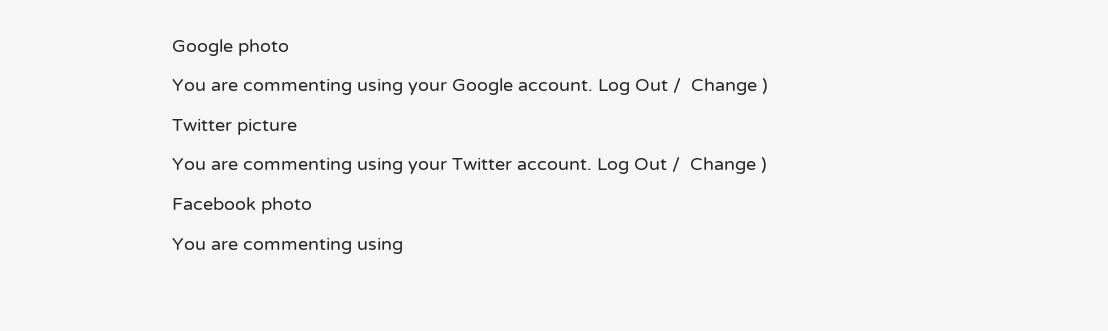Google photo

You are commenting using your Google account. Log Out /  Change )

Twitter picture

You are commenting using your Twitter account. Log Out /  Change )

Facebook photo

You are commenting using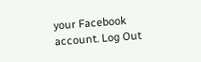your Facebook account. Log Out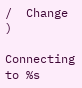/  Change )

Connecting to %s